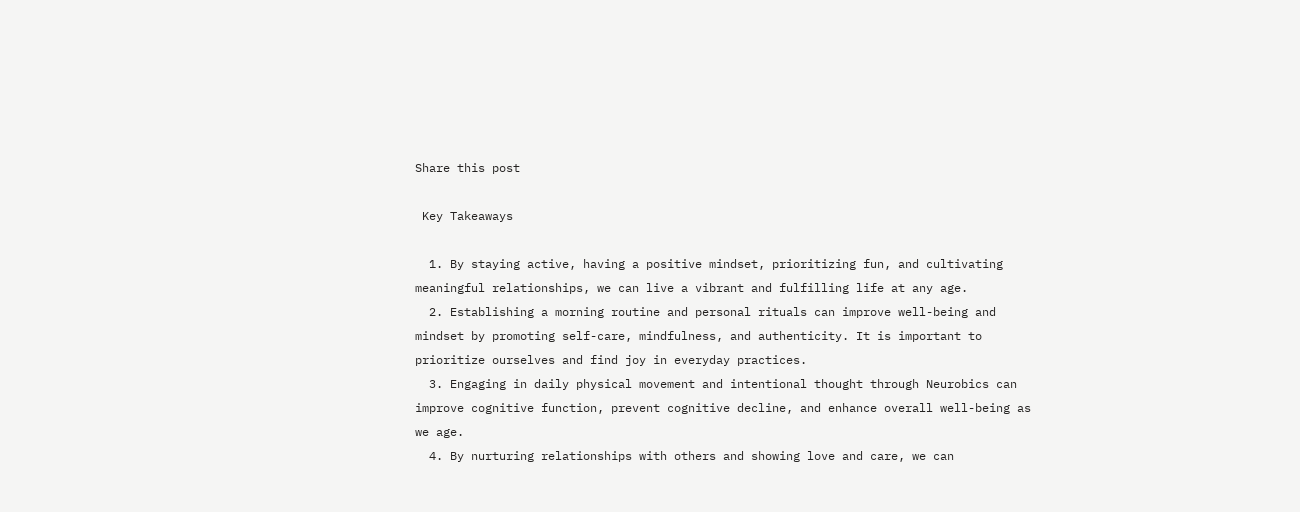Share this post

 Key Takeaways

  1. By staying active, having a positive mindset, prioritizing fun, and cultivating meaningful relationships, we can live a vibrant and fulfilling life at any age.
  2. Establishing a morning routine and personal rituals can improve well-being and mindset by promoting self-care, mindfulness, and authenticity. It is important to prioritize ourselves and find joy in everyday practices.
  3. Engaging in daily physical movement and intentional thought through Neurobics can improve cognitive function, prevent cognitive decline, and enhance overall well-being as we age.
  4. By nurturing relationships with others and showing love and care, we can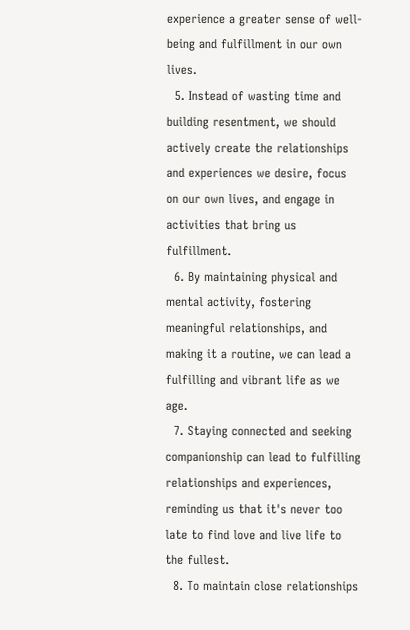experience a greater sense of well-being and fulfillment in our own lives.
  5. Instead of wasting time and building resentment, we should actively create the relationships and experiences we desire, focus on our own lives, and engage in activities that bring us fulfillment.
  6. By maintaining physical and mental activity, fostering meaningful relationships, and making it a routine, we can lead a fulfilling and vibrant life as we age.
  7. Staying connected and seeking companionship can lead to fulfilling relationships and experiences, reminding us that it's never too late to find love and live life to the fullest.
  8. To maintain close relationships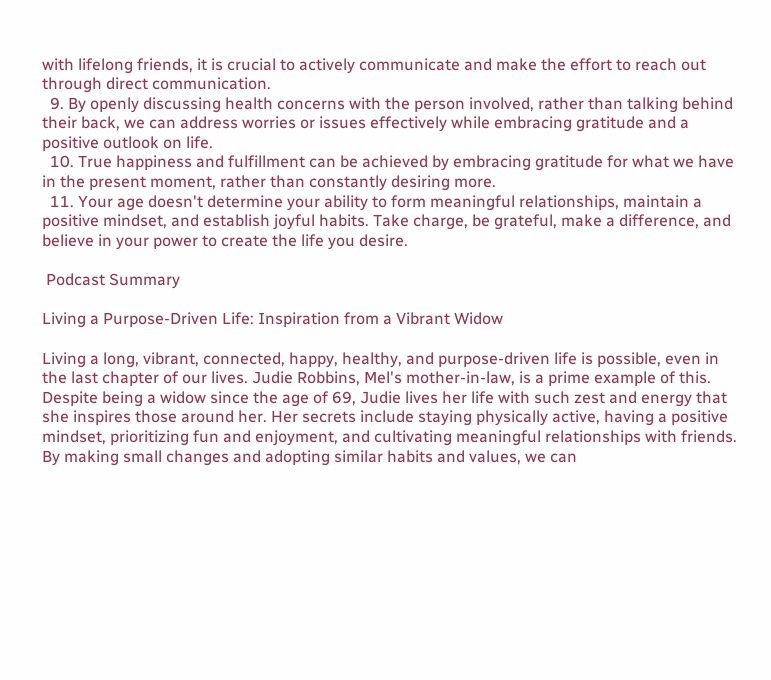with lifelong friends, it is crucial to actively communicate and make the effort to reach out through direct communication.
  9. By openly discussing health concerns with the person involved, rather than talking behind their back, we can address worries or issues effectively while embracing gratitude and a positive outlook on life.
  10. True happiness and fulfillment can be achieved by embracing gratitude for what we have in the present moment, rather than constantly desiring more.
  11. Your age doesn't determine your ability to form meaningful relationships, maintain a positive mindset, and establish joyful habits. Take charge, be grateful, make a difference, and believe in your power to create the life you desire.

 Podcast Summary

Living a Purpose-Driven Life: Inspiration from a Vibrant Widow

Living a long, vibrant, connected, happy, healthy, and purpose-driven life is possible, even in the last chapter of our lives. Judie Robbins, Mel's mother-in-law, is a prime example of this. Despite being a widow since the age of 69, Judie lives her life with such zest and energy that she inspires those around her. Her secrets include staying physically active, having a positive mindset, prioritizing fun and enjoyment, and cultivating meaningful relationships with friends. By making small changes and adopting similar habits and values, we can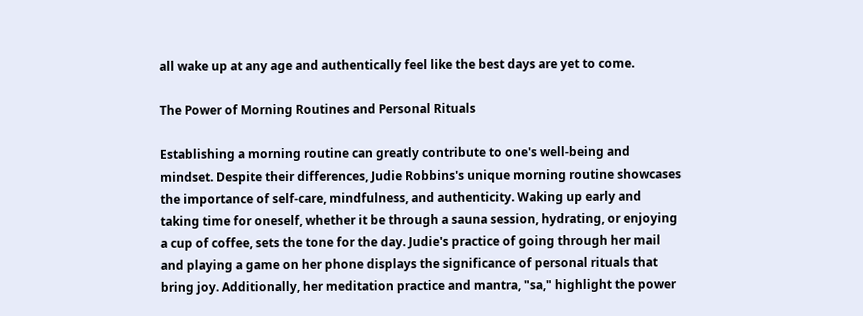all wake up at any age and authentically feel like the best days are yet to come.

The Power of Morning Routines and Personal Rituals

Establishing a morning routine can greatly contribute to one's well-being and mindset. Despite their differences, Judie Robbins's unique morning routine showcases the importance of self-care, mindfulness, and authenticity. Waking up early and taking time for oneself, whether it be through a sauna session, hydrating, or enjoying a cup of coffee, sets the tone for the day. Judie's practice of going through her mail and playing a game on her phone displays the significance of personal rituals that bring joy. Additionally, her meditation practice and mantra, "sa," highlight the power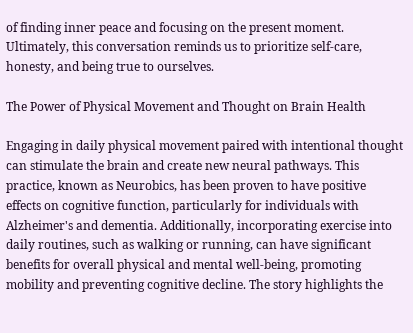of finding inner peace and focusing on the present moment. Ultimately, this conversation reminds us to prioritize self-care, honesty, and being true to ourselves.

The Power of Physical Movement and Thought on Brain Health

Engaging in daily physical movement paired with intentional thought can stimulate the brain and create new neural pathways. This practice, known as Neurobics, has been proven to have positive effects on cognitive function, particularly for individuals with Alzheimer's and dementia. Additionally, incorporating exercise into daily routines, such as walking or running, can have significant benefits for overall physical and mental well-being, promoting mobility and preventing cognitive decline. The story highlights the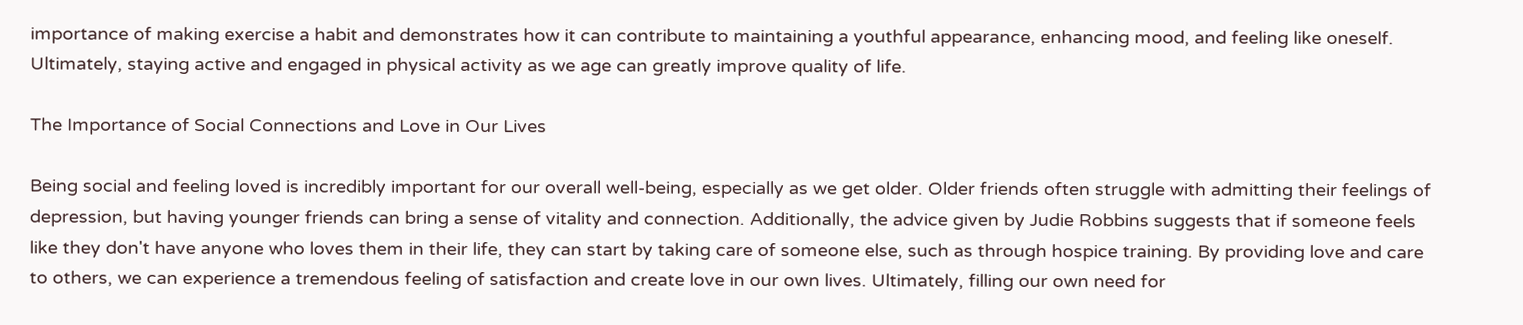importance of making exercise a habit and demonstrates how it can contribute to maintaining a youthful appearance, enhancing mood, and feeling like oneself. Ultimately, staying active and engaged in physical activity as we age can greatly improve quality of life.

The Importance of Social Connections and Love in Our Lives

Being social and feeling loved is incredibly important for our overall well-being, especially as we get older. Older friends often struggle with admitting their feelings of depression, but having younger friends can bring a sense of vitality and connection. Additionally, the advice given by Judie Robbins suggests that if someone feels like they don't have anyone who loves them in their life, they can start by taking care of someone else, such as through hospice training. By providing love and care to others, we can experience a tremendous feeling of satisfaction and create love in our own lives. Ultimately, filling our own need for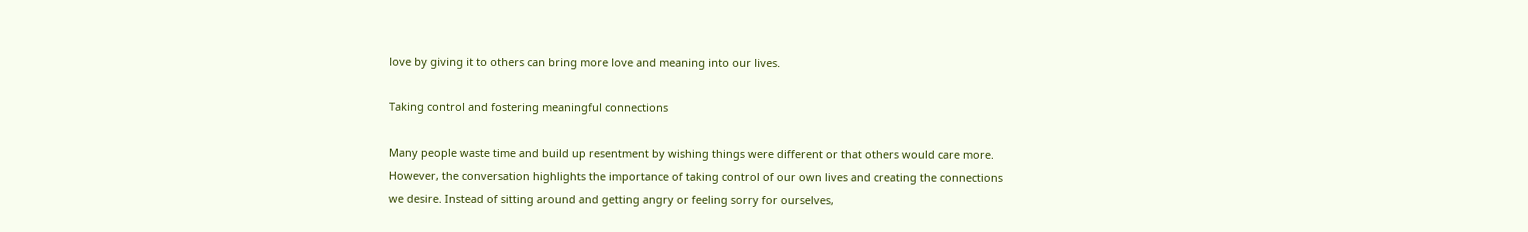love by giving it to others can bring more love and meaning into our lives.

Taking control and fostering meaningful connections

Many people waste time and build up resentment by wishing things were different or that others would care more. However, the conversation highlights the importance of taking control of our own lives and creating the connections we desire. Instead of sitting around and getting angry or feeling sorry for ourselves,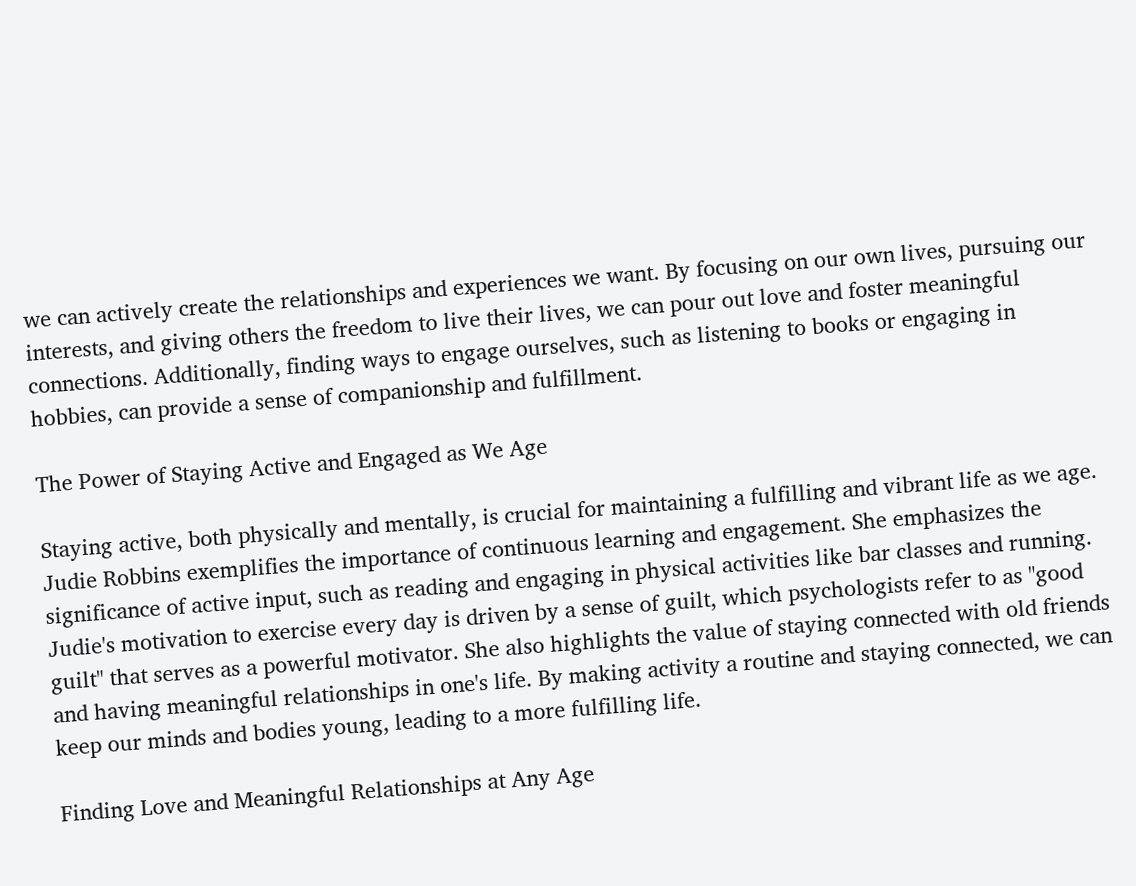we can actively create the relationships and experiences we want. By focusing on our own lives, pursuing our interests, and giving others the freedom to live their lives, we can pour out love and foster meaningful connections. Additionally, finding ways to engage ourselves, such as listening to books or engaging in hobbies, can provide a sense of companionship and fulfillment.

The Power of Staying Active and Engaged as We Age

Staying active, both physically and mentally, is crucial for maintaining a fulfilling and vibrant life as we age. Judie Robbins exemplifies the importance of continuous learning and engagement. She emphasizes the significance of active input, such as reading and engaging in physical activities like bar classes and running. Judie's motivation to exercise every day is driven by a sense of guilt, which psychologists refer to as "good guilt" that serves as a powerful motivator. She also highlights the value of staying connected with old friends and having meaningful relationships in one's life. By making activity a routine and staying connected, we can keep our minds and bodies young, leading to a more fulfilling life.

Finding Love and Meaningful Relationships at Any Age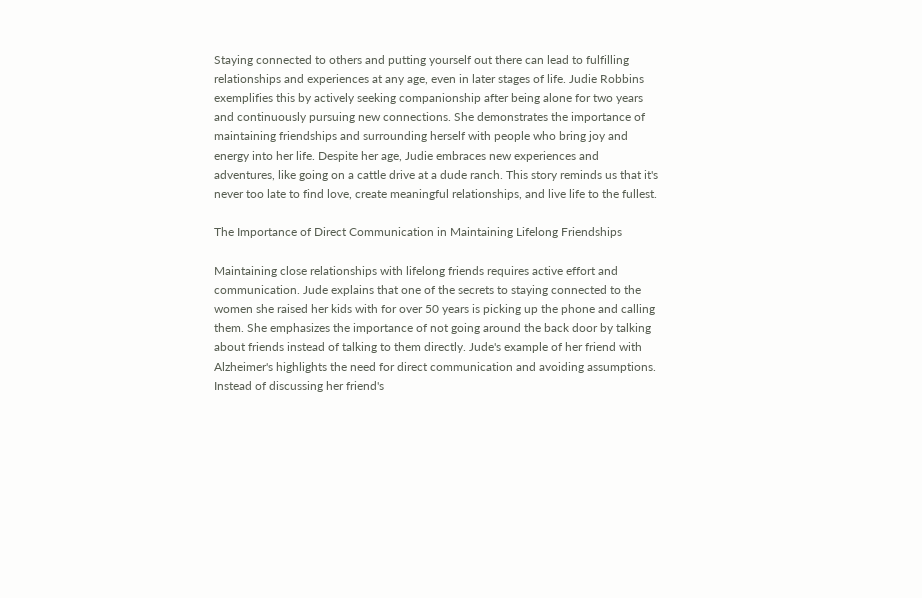Staying connected to others and putting yourself out there can lead to fulfilling relationships and experiences at any age, even in later stages of life. Judie Robbins exemplifies this by actively seeking companionship after being alone for two years and continuously pursuing new connections. She demonstrates the importance of maintaining friendships and surrounding herself with people who bring joy and energy into her life. Despite her age, Judie embraces new experiences and adventures, like going on a cattle drive at a dude ranch. This story reminds us that it's never too late to find love, create meaningful relationships, and live life to the fullest.

The Importance of Direct Communication in Maintaining Lifelong Friendships

Maintaining close relationships with lifelong friends requires active effort and communication. Jude explains that one of the secrets to staying connected to the women she raised her kids with for over 50 years is picking up the phone and calling them. She emphasizes the importance of not going around the back door by talking about friends instead of talking to them directly. Jude's example of her friend with Alzheimer's highlights the need for direct communication and avoiding assumptions. Instead of discussing her friend's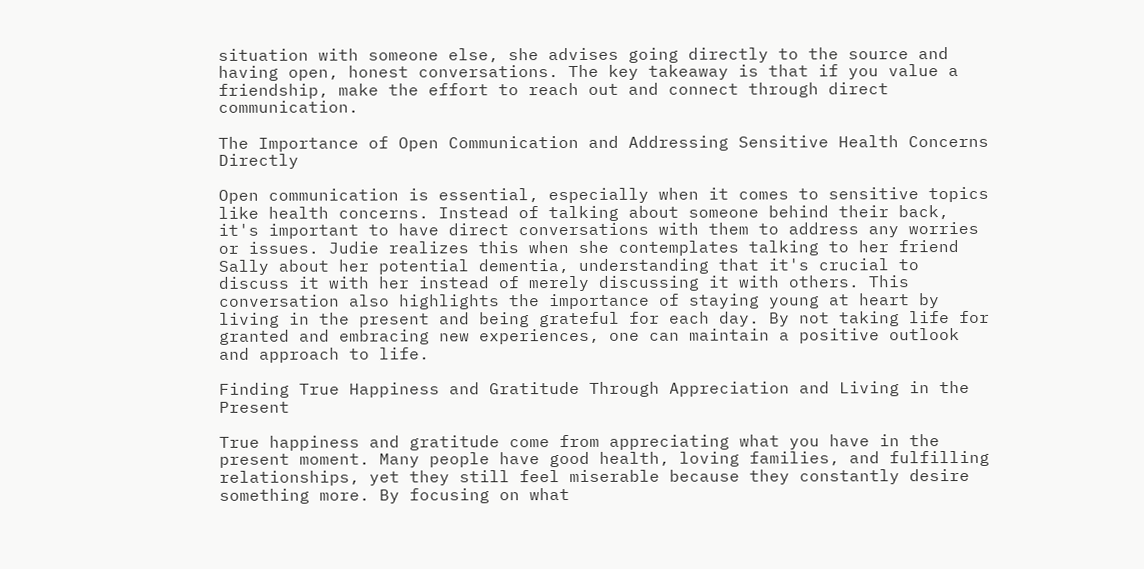situation with someone else, she advises going directly to the source and having open, honest conversations. The key takeaway is that if you value a friendship, make the effort to reach out and connect through direct communication.

The Importance of Open Communication and Addressing Sensitive Health Concerns Directly

Open communication is essential, especially when it comes to sensitive topics like health concerns. Instead of talking about someone behind their back, it's important to have direct conversations with them to address any worries or issues. Judie realizes this when she contemplates talking to her friend Sally about her potential dementia, understanding that it's crucial to discuss it with her instead of merely discussing it with others. This conversation also highlights the importance of staying young at heart by living in the present and being grateful for each day. By not taking life for granted and embracing new experiences, one can maintain a positive outlook and approach to life.

Finding True Happiness and Gratitude Through Appreciation and Living in the Present

True happiness and gratitude come from appreciating what you have in the present moment. Many people have good health, loving families, and fulfilling relationships, yet they still feel miserable because they constantly desire something more. By focusing on what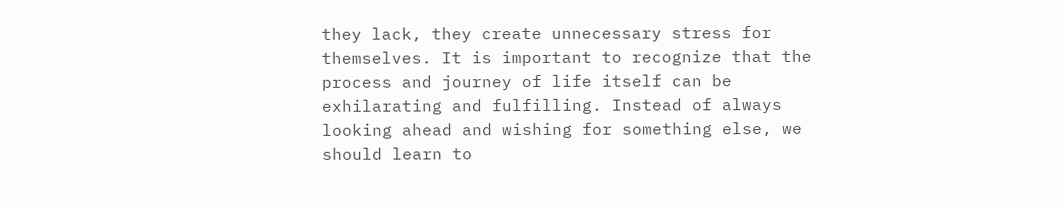they lack, they create unnecessary stress for themselves. It is important to recognize that the process and journey of life itself can be exhilarating and fulfilling. Instead of always looking ahead and wishing for something else, we should learn to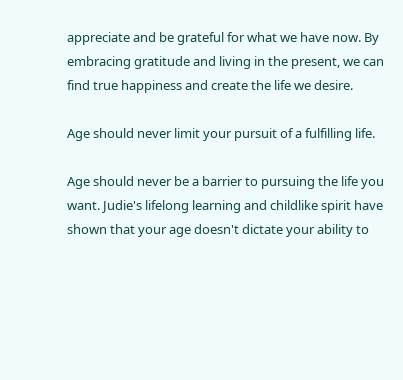appreciate and be grateful for what we have now. By embracing gratitude and living in the present, we can find true happiness and create the life we desire.

Age should never limit your pursuit of a fulfilling life.

Age should never be a barrier to pursuing the life you want. Judie's lifelong learning and childlike spirit have shown that your age doesn't dictate your ability to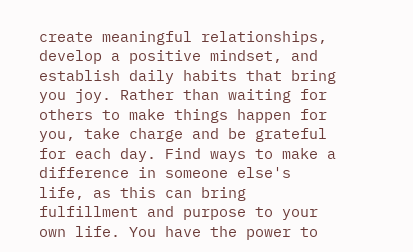create meaningful relationships, develop a positive mindset, and establish daily habits that bring you joy. Rather than waiting for others to make things happen for you, take charge and be grateful for each day. Find ways to make a difference in someone else's life, as this can bring fulfillment and purpose to your own life. You have the power to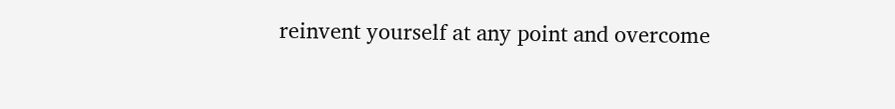reinvent yourself at any point and overcome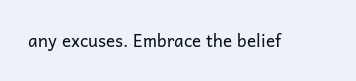any excuses. Embrace the belief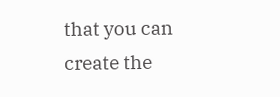that you can create the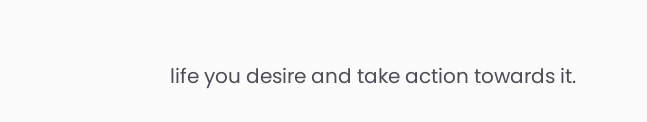life you desire and take action towards it.